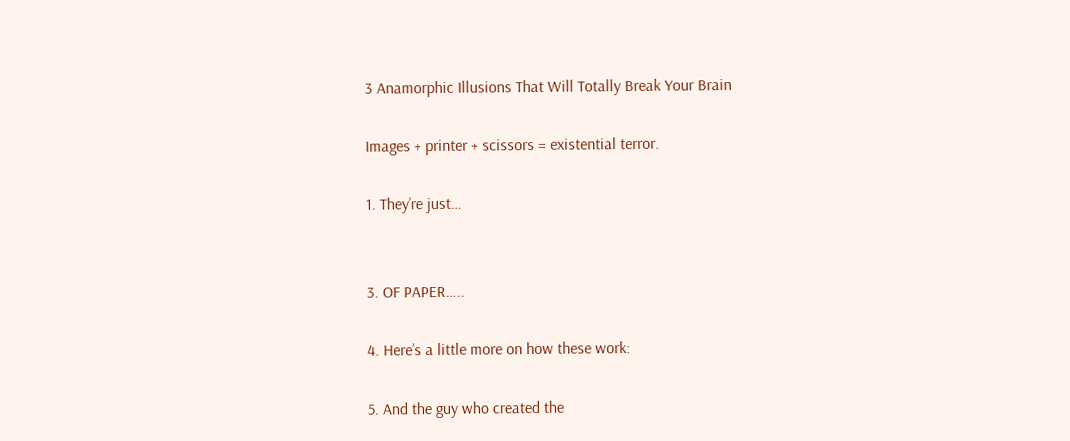3 Anamorphic Illusions That Will Totally Break Your Brain

Images + printer + scissors = existential terror.

1. They’re just…


3. OF PAPER…..

4. Here’s a little more on how these work:

5. And the guy who created the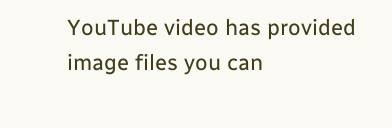YouTube video has provided image files you can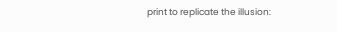print to replicate the illusion: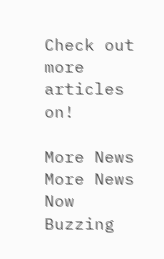Check out more articles on!

More News
More News
Now Buzzing